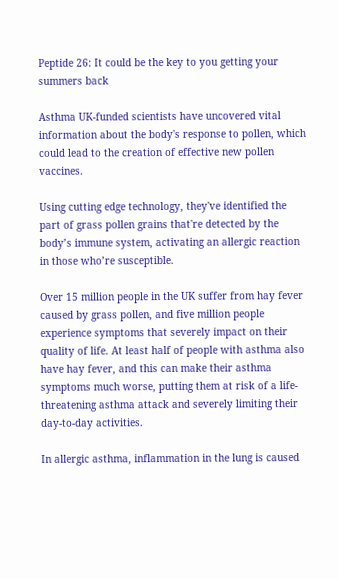Peptide 26: It could be the key to you getting your summers back

Asthma UK-funded scientists have uncovered vital information about the body's response to pollen, which could lead to the creation of effective new pollen vaccines.

Using cutting edge technology, they've identified the part of grass pollen grains that're detected by the body’s immune system, activating an allergic reaction in those who’re susceptible.

Over 15 million people in the UK suffer from hay fever caused by grass pollen, and five million people experience symptoms that severely impact on their quality of life. At least half of people with asthma also have hay fever, and this can make their asthma symptoms much worse, putting them at risk of a life-threatening asthma attack and severely limiting their day-to-day activities.

In allergic asthma, inflammation in the lung is caused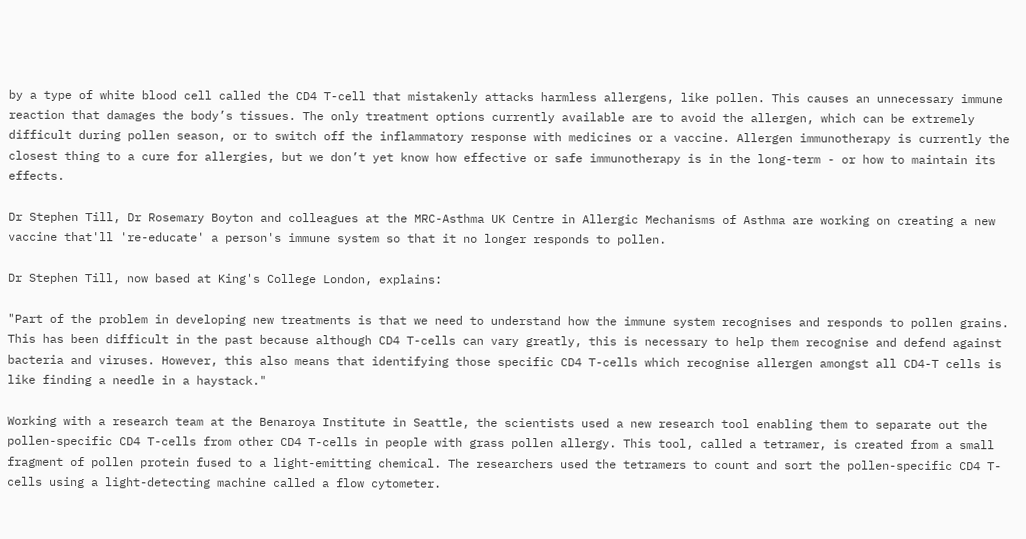by a type of white blood cell called the CD4 T-cell that mistakenly attacks harmless allergens, like pollen. This causes an unnecessary immune reaction that damages the body’s tissues. The only treatment options currently available are to avoid the allergen, which can be extremely difficult during pollen season, or to switch off the inflammatory response with medicines or a vaccine. Allergen immunotherapy is currently the closest thing to a cure for allergies, but we don’t yet know how effective or safe immunotherapy is in the long-term - or how to maintain its effects.

Dr Stephen Till, Dr Rosemary Boyton and colleagues at the MRC-Asthma UK Centre in Allergic Mechanisms of Asthma are working on creating a new vaccine that'll 're-educate' a person's immune system so that it no longer responds to pollen.

Dr Stephen Till, now based at King's College London, explains:

"Part of the problem in developing new treatments is that we need to understand how the immune system recognises and responds to pollen grains. This has been difficult in the past because although CD4 T-cells can vary greatly, this is necessary to help them recognise and defend against bacteria and viruses. However, this also means that identifying those specific CD4 T-cells which recognise allergen amongst all CD4-T cells is like finding a needle in a haystack."

Working with a research team at the Benaroya Institute in Seattle, the scientists used a new research tool enabling them to separate out the pollen-specific CD4 T-cells from other CD4 T-cells in people with grass pollen allergy. This tool, called a tetramer, is created from a small fragment of pollen protein fused to a light-emitting chemical. The researchers used the tetramers to count and sort the pollen-specific CD4 T-cells using a light-detecting machine called a flow cytometer.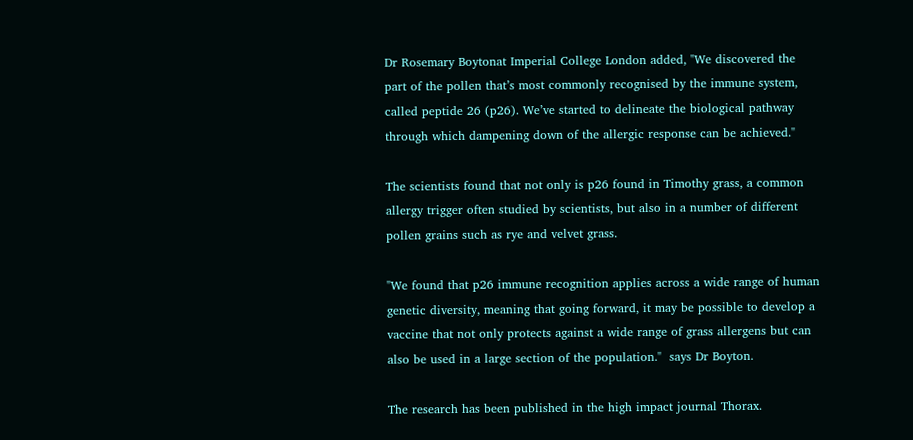Dr Rosemary Boytonat Imperial College London added, "We discovered the part of the pollen that’s most commonly recognised by the immune system, called peptide 26 (p26). We’ve started to delineate the biological pathway through which dampening down of the allergic response can be achieved."

The scientists found that not only is p26 found in Timothy grass, a common allergy trigger often studied by scientists, but also in a number of different pollen grains such as rye and velvet grass.

"We found that p26 immune recognition applies across a wide range of human genetic diversity, meaning that going forward, it may be possible to develop a vaccine that not only protects against a wide range of grass allergens but can also be used in a large section of the population."  says Dr Boyton.

The research has been published in the high impact journal Thorax.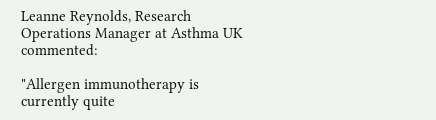Leanne Reynolds, Research Operations Manager at Asthma UK commented:

"Allergen immunotherapy is currently quite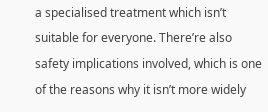a specialised treatment which isn’t suitable for everyone. There’re also safety implications involved, which is one of the reasons why it isn’t more widely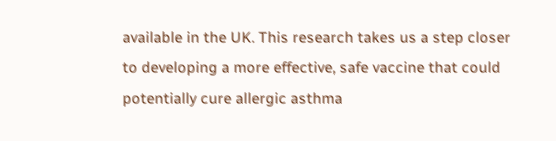available in the UK. This research takes us a step closer to developing a more effective, safe vaccine that could potentially cure allergic asthma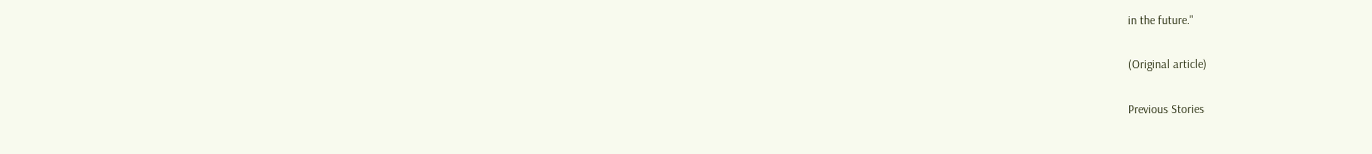in the future."

(Original article)

Previous Stories